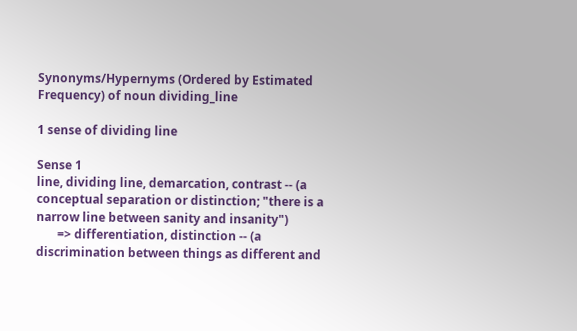Synonyms/Hypernyms (Ordered by Estimated Frequency) of noun dividing_line

1 sense of dividing line

Sense 1
line, dividing line, demarcation, contrast -- (a conceptual separation or distinction; "there is a narrow line between sanity and insanity")
       => differentiation, distinction -- (a discrimination between things as different and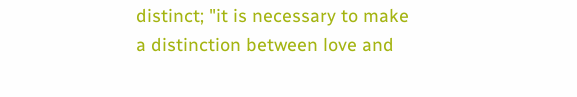distinct; "it is necessary to make a distinction between love and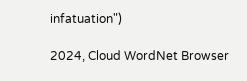infatuation")

2024, Cloud WordNet Browser